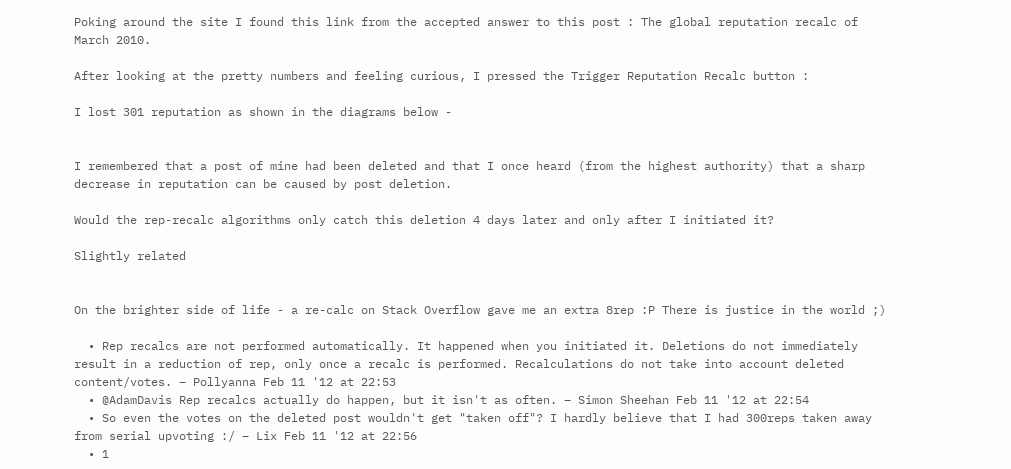Poking around the site I found this link from the accepted answer to this post : The global reputation recalc of March 2010.

After looking at the pretty numbers and feeling curious, I pressed the Trigger Reputation Recalc button :

I lost 301 reputation as shown in the diagrams below -


I remembered that a post of mine had been deleted and that I once heard (from the highest authority) that a sharp decrease in reputation can be caused by post deletion.

Would the rep-recalc algorithms only catch this deletion 4 days later and only after I initiated it?

Slightly related


On the brighter side of life - a re-calc on Stack Overflow gave me an extra 8rep :P There is justice in the world ;)

  • Rep recalcs are not performed automatically. It happened when you initiated it. Deletions do not immediately result in a reduction of rep, only once a recalc is performed. Recalculations do not take into account deleted content/votes. – Pollyanna Feb 11 '12 at 22:53
  • @AdamDavis Rep recalcs actually do happen, but it isn't as often. – Simon Sheehan Feb 11 '12 at 22:54
  • So even the votes on the deleted post wouldn't get "taken off"? I hardly believe that I had 300reps taken away from serial upvoting :/ – Lix Feb 11 '12 at 22:56
  • 1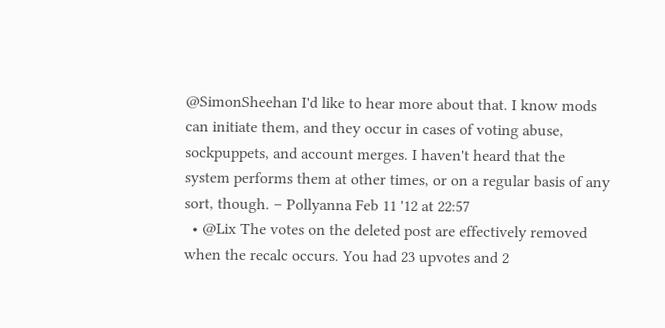@SimonSheehan I'd like to hear more about that. I know mods can initiate them, and they occur in cases of voting abuse, sockpuppets, and account merges. I haven't heard that the system performs them at other times, or on a regular basis of any sort, though. – Pollyanna Feb 11 '12 at 22:57
  • @Lix The votes on the deleted post are effectively removed when the recalc occurs. You had 23 upvotes and 2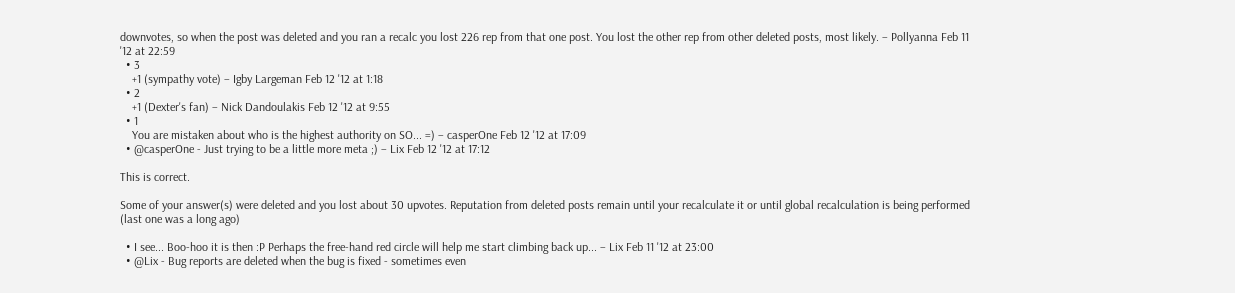downvotes, so when the post was deleted and you ran a recalc you lost 226 rep from that one post. You lost the other rep from other deleted posts, most likely. – Pollyanna Feb 11 '12 at 22:59
  • 3
    +1 (sympathy vote) – Igby Largeman Feb 12 '12 at 1:18
  • 2
    +1 (Dexter's fan) – Nick Dandoulakis Feb 12 '12 at 9:55
  • 1
    You are mistaken about who is the highest authority on SO... =) – casperOne Feb 12 '12 at 17:09
  • @casperOne - Just trying to be a little more meta ;) – Lix Feb 12 '12 at 17:12

This is correct.

Some of your answer(s) were deleted and you lost about 30 upvotes. Reputation from deleted posts remain until your recalculate it or until global recalculation is being performed (last one was a long ago)

  • I see... Boo-hoo it is then :P Perhaps the free-hand red circle will help me start climbing back up... – Lix Feb 11 '12 at 23:00
  • @Lix - Bug reports are deleted when the bug is fixed - sometimes even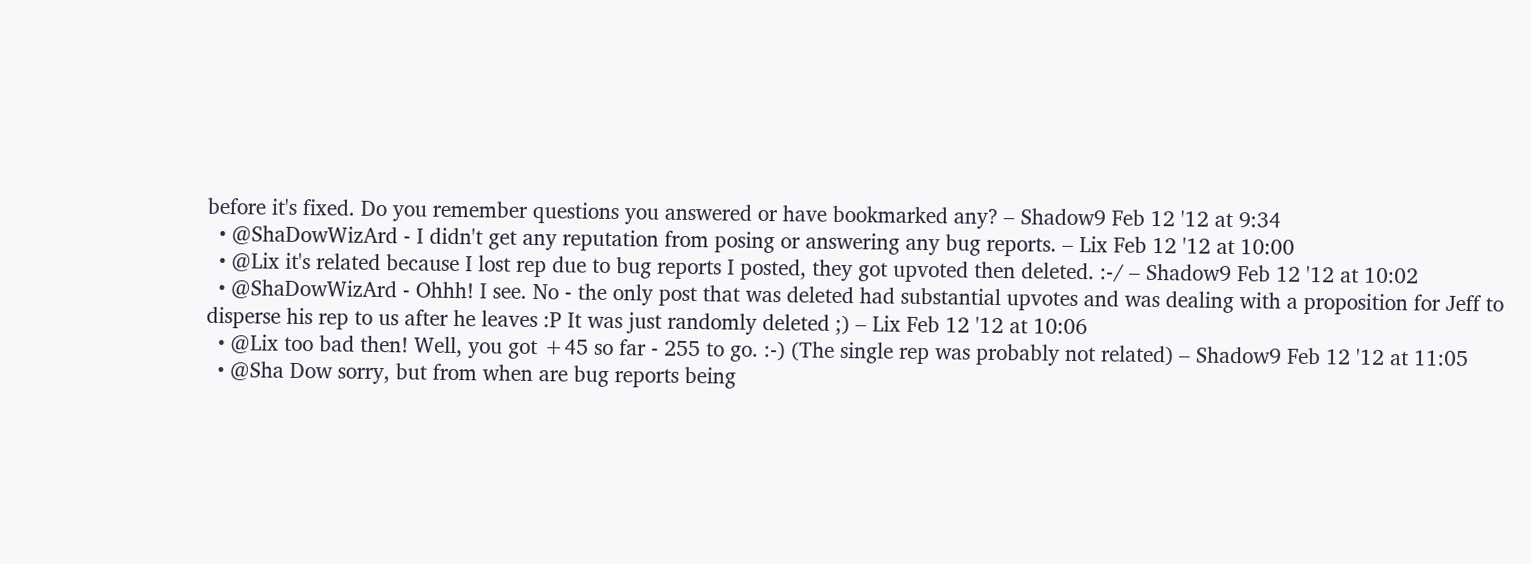before it's fixed. Do you remember questions you answered or have bookmarked any? – Shadow9 Feb 12 '12 at 9:34
  • @ShaDowWizArd - I didn't get any reputation from posing or answering any bug reports. – Lix Feb 12 '12 at 10:00
  • @Lix it's related because I lost rep due to bug reports I posted, they got upvoted then deleted. :-/ – Shadow9 Feb 12 '12 at 10:02
  • @ShaDowWizArd - Ohhh! I see. No - the only post that was deleted had substantial upvotes and was dealing with a proposition for Jeff to disperse his rep to us after he leaves :P It was just randomly deleted ;) – Lix Feb 12 '12 at 10:06
  • @Lix too bad then! Well, you got +45 so far - 255 to go. :-) (The single rep was probably not related) – Shadow9 Feb 12 '12 at 11:05
  • @Sha Dow sorry, but from when are bug reports being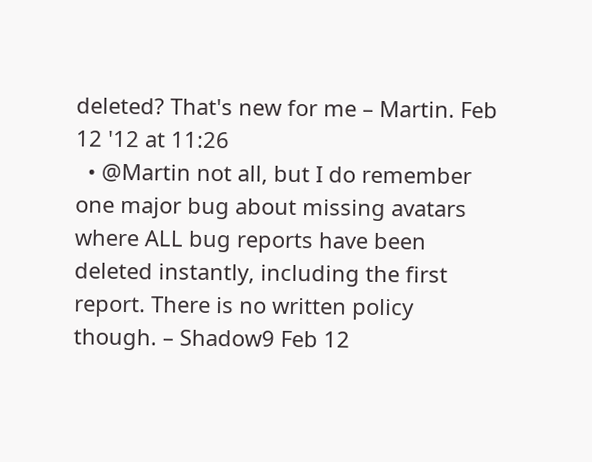deleted? That's new for me – Martin. Feb 12 '12 at 11:26
  • @Martin not all, but I do remember one major bug about missing avatars where ALL bug reports have been deleted instantly, including the first report. There is no written policy though. – Shadow9 Feb 12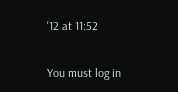'12 at 11:52

You must log in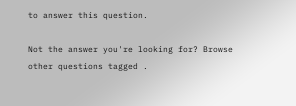to answer this question.

Not the answer you're looking for? Browse other questions tagged .